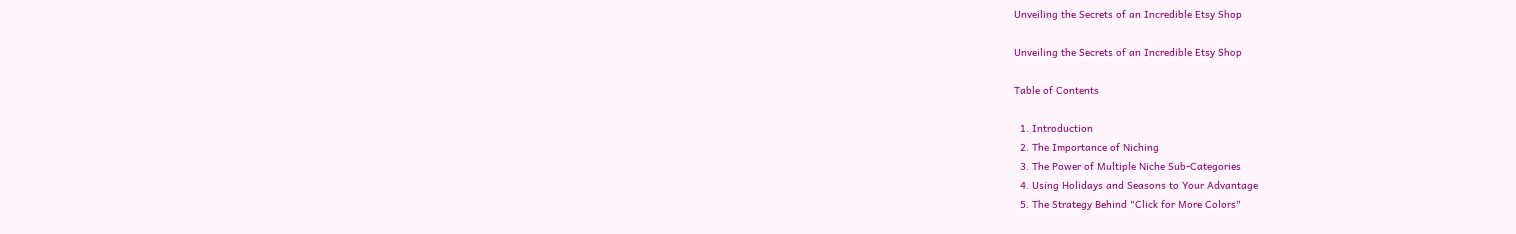Unveiling the Secrets of an Incredible Etsy Shop

Unveiling the Secrets of an Incredible Etsy Shop

Table of Contents

  1. Introduction
  2. The Importance of Niching
  3. The Power of Multiple Niche Sub-Categories
  4. Using Holidays and Seasons to Your Advantage
  5. The Strategy Behind "Click for More Colors"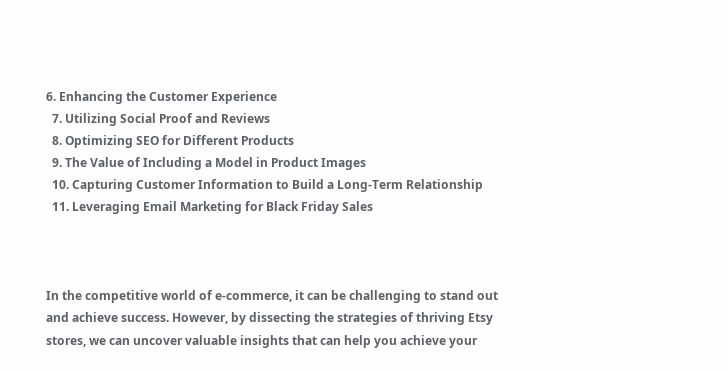6. Enhancing the Customer Experience
  7. Utilizing Social Proof and Reviews
  8. Optimizing SEO for Different Products
  9. The Value of Including a Model in Product Images
  10. Capturing Customer Information to Build a Long-Term Relationship
  11. Leveraging Email Marketing for Black Friday Sales



In the competitive world of e-commerce, it can be challenging to stand out and achieve success. However, by dissecting the strategies of thriving Etsy stores, we can uncover valuable insights that can help you achieve your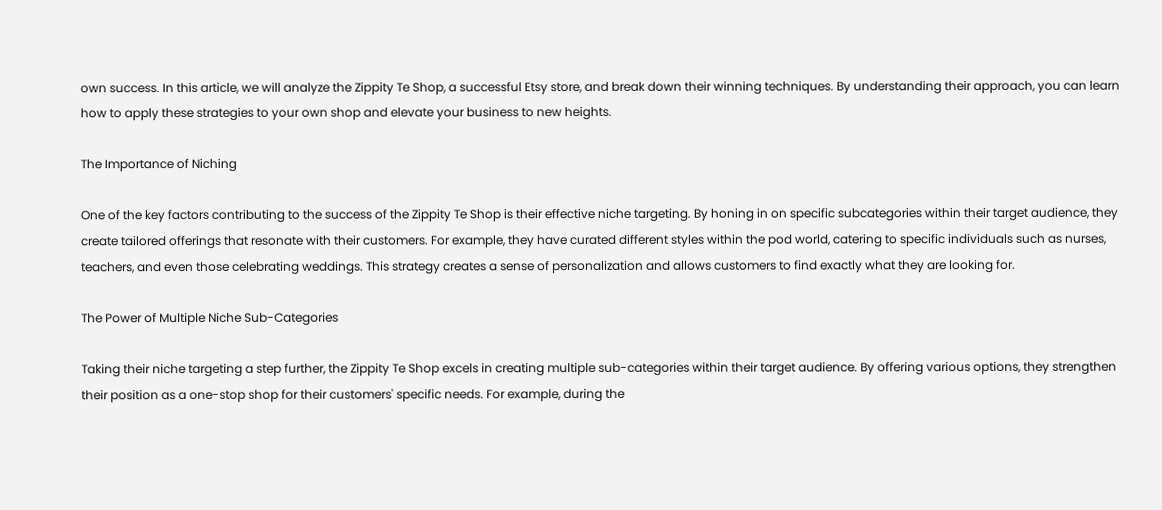own success. In this article, we will analyze the Zippity Te Shop, a successful Etsy store, and break down their winning techniques. By understanding their approach, you can learn how to apply these strategies to your own shop and elevate your business to new heights.

The Importance of Niching

One of the key factors contributing to the success of the Zippity Te Shop is their effective niche targeting. By honing in on specific subcategories within their target audience, they create tailored offerings that resonate with their customers. For example, they have curated different styles within the pod world, catering to specific individuals such as nurses, teachers, and even those celebrating weddings. This strategy creates a sense of personalization and allows customers to find exactly what they are looking for.

The Power of Multiple Niche Sub-Categories

Taking their niche targeting a step further, the Zippity Te Shop excels in creating multiple sub-categories within their target audience. By offering various options, they strengthen their position as a one-stop shop for their customers' specific needs. For example, during the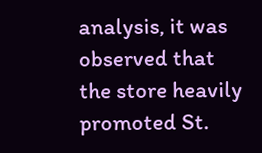analysis, it was observed that the store heavily promoted St.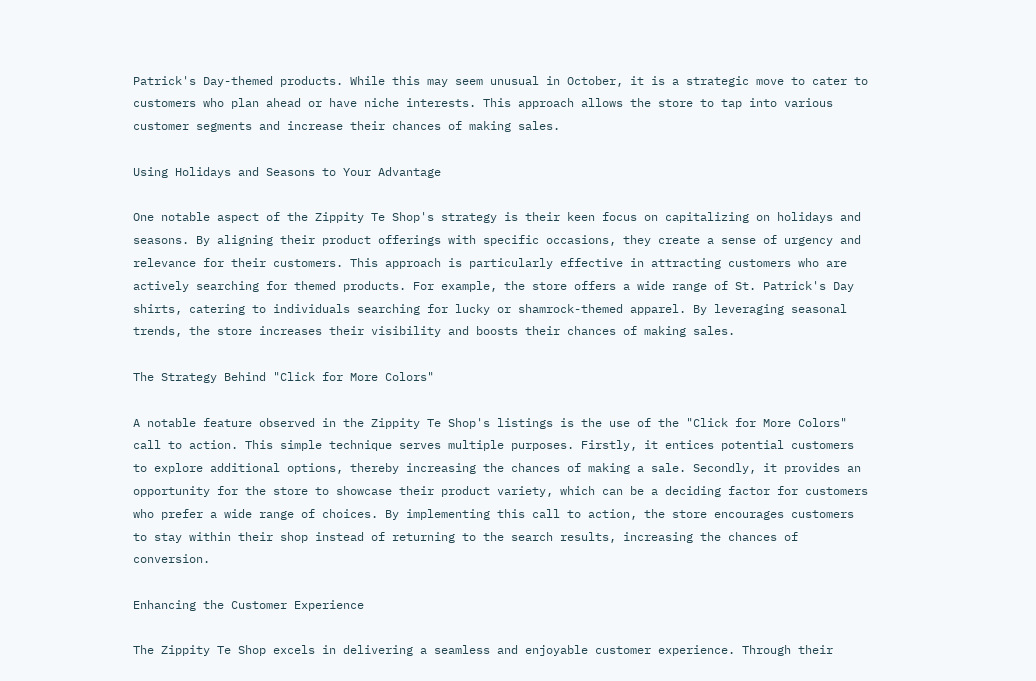Patrick's Day-themed products. While this may seem unusual in October, it is a strategic move to cater to customers who plan ahead or have niche interests. This approach allows the store to tap into various customer segments and increase their chances of making sales.

Using Holidays and Seasons to Your Advantage

One notable aspect of the Zippity Te Shop's strategy is their keen focus on capitalizing on holidays and seasons. By aligning their product offerings with specific occasions, they create a sense of urgency and relevance for their customers. This approach is particularly effective in attracting customers who are actively searching for themed products. For example, the store offers a wide range of St. Patrick's Day shirts, catering to individuals searching for lucky or shamrock-themed apparel. By leveraging seasonal trends, the store increases their visibility and boosts their chances of making sales.

The Strategy Behind "Click for More Colors"

A notable feature observed in the Zippity Te Shop's listings is the use of the "Click for More Colors" call to action. This simple technique serves multiple purposes. Firstly, it entices potential customers to explore additional options, thereby increasing the chances of making a sale. Secondly, it provides an opportunity for the store to showcase their product variety, which can be a deciding factor for customers who prefer a wide range of choices. By implementing this call to action, the store encourages customers to stay within their shop instead of returning to the search results, increasing the chances of conversion.

Enhancing the Customer Experience

The Zippity Te Shop excels in delivering a seamless and enjoyable customer experience. Through their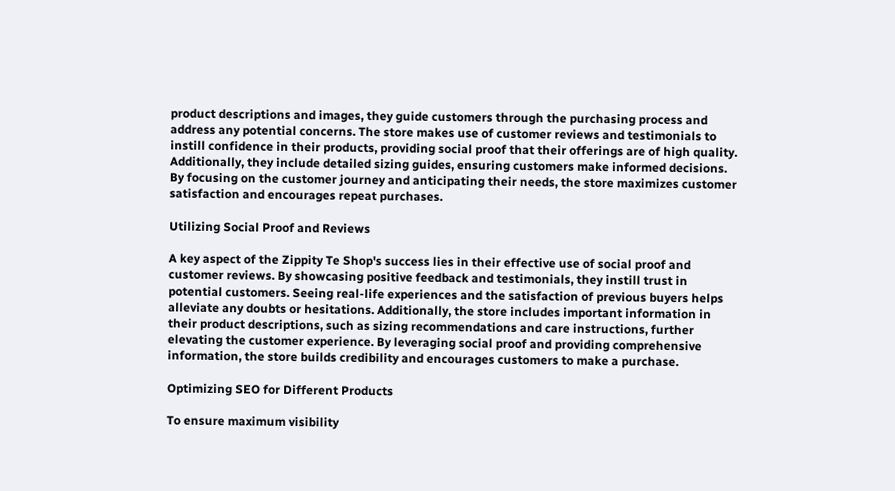product descriptions and images, they guide customers through the purchasing process and address any potential concerns. The store makes use of customer reviews and testimonials to instill confidence in their products, providing social proof that their offerings are of high quality. Additionally, they include detailed sizing guides, ensuring customers make informed decisions. By focusing on the customer journey and anticipating their needs, the store maximizes customer satisfaction and encourages repeat purchases.

Utilizing Social Proof and Reviews

A key aspect of the Zippity Te Shop's success lies in their effective use of social proof and customer reviews. By showcasing positive feedback and testimonials, they instill trust in potential customers. Seeing real-life experiences and the satisfaction of previous buyers helps alleviate any doubts or hesitations. Additionally, the store includes important information in their product descriptions, such as sizing recommendations and care instructions, further elevating the customer experience. By leveraging social proof and providing comprehensive information, the store builds credibility and encourages customers to make a purchase.

Optimizing SEO for Different Products

To ensure maximum visibility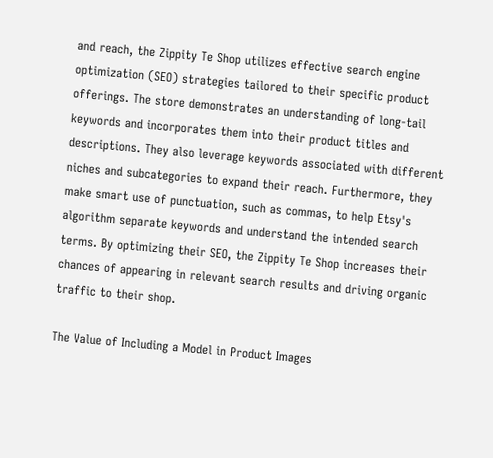and reach, the Zippity Te Shop utilizes effective search engine optimization (SEO) strategies tailored to their specific product offerings. The store demonstrates an understanding of long-tail keywords and incorporates them into their product titles and descriptions. They also leverage keywords associated with different niches and subcategories to expand their reach. Furthermore, they make smart use of punctuation, such as commas, to help Etsy's algorithm separate keywords and understand the intended search terms. By optimizing their SEO, the Zippity Te Shop increases their chances of appearing in relevant search results and driving organic traffic to their shop.

The Value of Including a Model in Product Images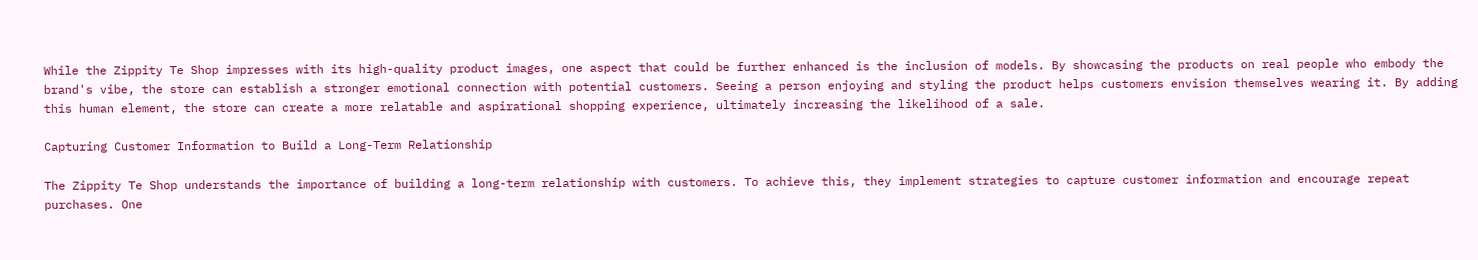While the Zippity Te Shop impresses with its high-quality product images, one aspect that could be further enhanced is the inclusion of models. By showcasing the products on real people who embody the brand's vibe, the store can establish a stronger emotional connection with potential customers. Seeing a person enjoying and styling the product helps customers envision themselves wearing it. By adding this human element, the store can create a more relatable and aspirational shopping experience, ultimately increasing the likelihood of a sale.

Capturing Customer Information to Build a Long-Term Relationship

The Zippity Te Shop understands the importance of building a long-term relationship with customers. To achieve this, they implement strategies to capture customer information and encourage repeat purchases. One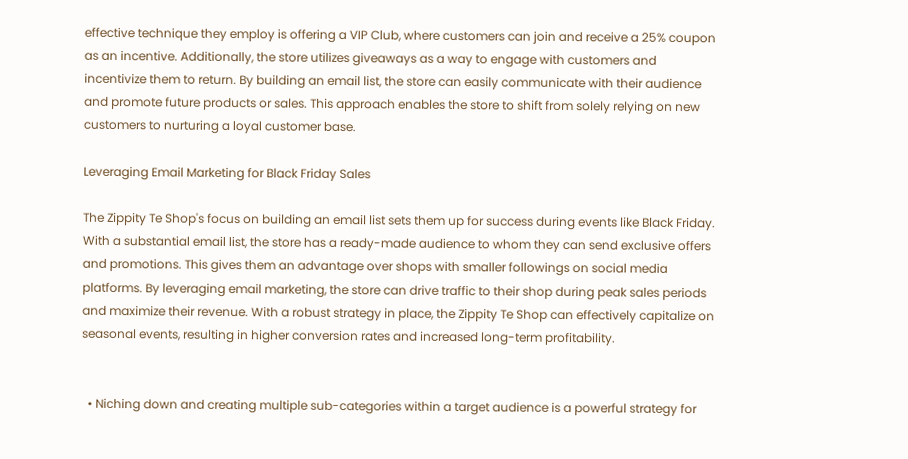effective technique they employ is offering a VIP Club, where customers can join and receive a 25% coupon as an incentive. Additionally, the store utilizes giveaways as a way to engage with customers and incentivize them to return. By building an email list, the store can easily communicate with their audience and promote future products or sales. This approach enables the store to shift from solely relying on new customers to nurturing a loyal customer base.

Leveraging Email Marketing for Black Friday Sales

The Zippity Te Shop's focus on building an email list sets them up for success during events like Black Friday. With a substantial email list, the store has a ready-made audience to whom they can send exclusive offers and promotions. This gives them an advantage over shops with smaller followings on social media platforms. By leveraging email marketing, the store can drive traffic to their shop during peak sales periods and maximize their revenue. With a robust strategy in place, the Zippity Te Shop can effectively capitalize on seasonal events, resulting in higher conversion rates and increased long-term profitability.


  • Niching down and creating multiple sub-categories within a target audience is a powerful strategy for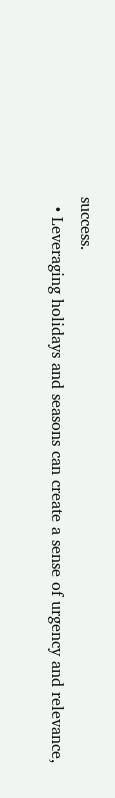success.
  • Leveraging holidays and seasons can create a sense of urgency and relevance,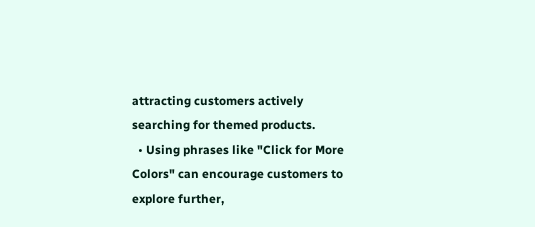attracting customers actively searching for themed products.
  • Using phrases like "Click for More Colors" can encourage customers to explore further,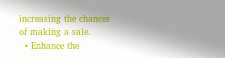increasing the chances of making a sale.
  • Enhance the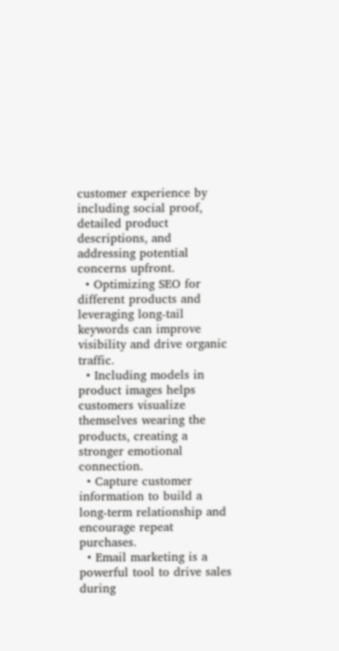customer experience by including social proof, detailed product descriptions, and addressing potential concerns upfront.
  • Optimizing SEO for different products and leveraging long-tail keywords can improve visibility and drive organic traffic.
  • Including models in product images helps customers visualize themselves wearing the products, creating a stronger emotional connection.
  • Capture customer information to build a long-term relationship and encourage repeat purchases.
  • Email marketing is a powerful tool to drive sales during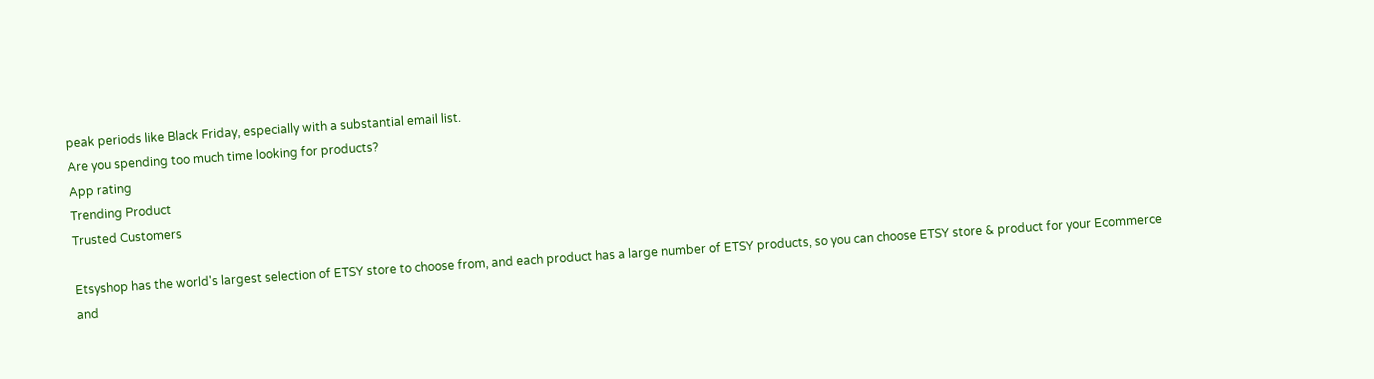peak periods like Black Friday, especially with a substantial email list.
Are you spending too much time looking for products?
App rating
Trending Product
Trusted Customers

Etsyshop has the world's largest selection of ETSY store to choose from, and each product has a large number of ETSY products, so you can choose ETSY store & product for your Ecommerce and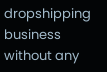dropshipping business without any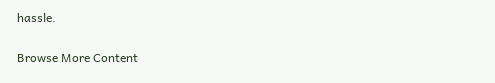hassle.

Browse More Content